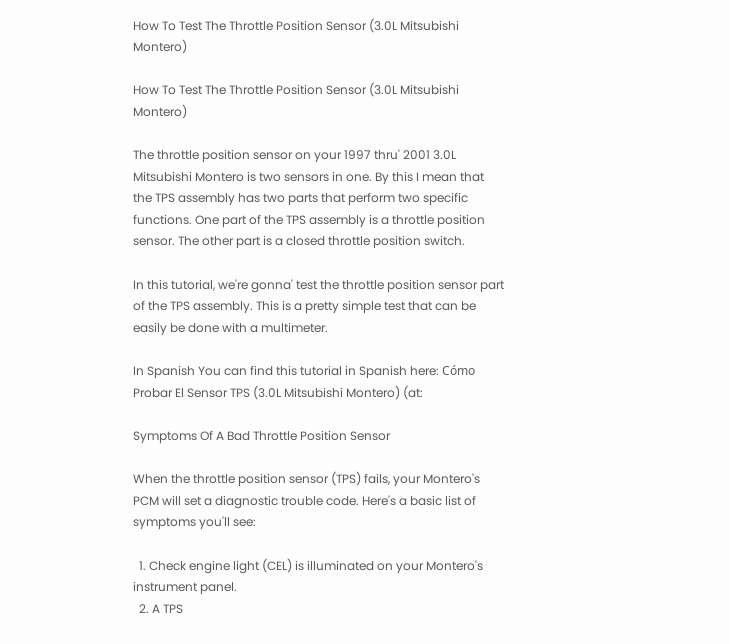How To Test The Throttle Position Sensor (3.0L Mitsubishi Montero)

How To Test The Throttle Position Sensor (3.0L Mitsubishi Montero)

The throttle position sensor on your 1997 thru' 2001 3.0L Mitsubishi Montero is two sensors in one. By this I mean that the TPS assembly has two parts that perform two specific functions. One part of the TPS assembly is a throttle position sensor. The other part is a closed throttle position switch.

In this tutorial, we're gonna' test the throttle position sensor part of the TPS assembly. This is a pretty simple test that can be easily be done with a multimeter.

In Spanish You can find this tutorial in Spanish here: Cómo Probar El Sensor TPS (3.0L Mitsubishi Montero) (at:

Symptoms Of A Bad Throttle Position Sensor

When the throttle position sensor (TPS) fails, your Montero's PCM will set a diagnostic trouble code. Here's a basic list of symptoms you'll see:

  1. Check engine light (CEL) is illuminated on your Montero's instrument panel.
  2. A TPS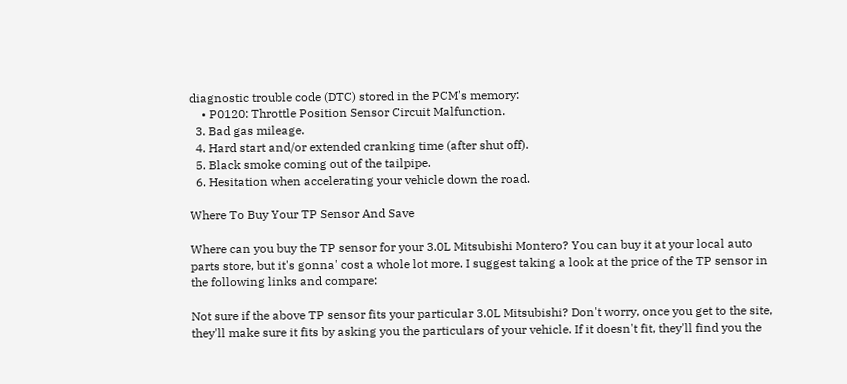diagnostic trouble code (DTC) stored in the PCM's memory:
    • P0120: Throttle Position Sensor Circuit Malfunction.
  3. Bad gas mileage.
  4. Hard start and/or extended cranking time (after shut off).
  5. Black smoke coming out of the tailpipe.
  6. Hesitation when accelerating your vehicle down the road.

Where To Buy Your TP Sensor And Save

Where can you buy the TP sensor for your 3.0L Mitsubishi Montero? You can buy it at your local auto parts store, but it's gonna' cost a whole lot more. I suggest taking a look at the price of the TP sensor in the following links and compare:

Not sure if the above TP sensor fits your particular 3.0L Mitsubishi? Don't worry, once you get to the site, they'll make sure it fits by asking you the particulars of your vehicle. If it doesn't fit, they'll find you the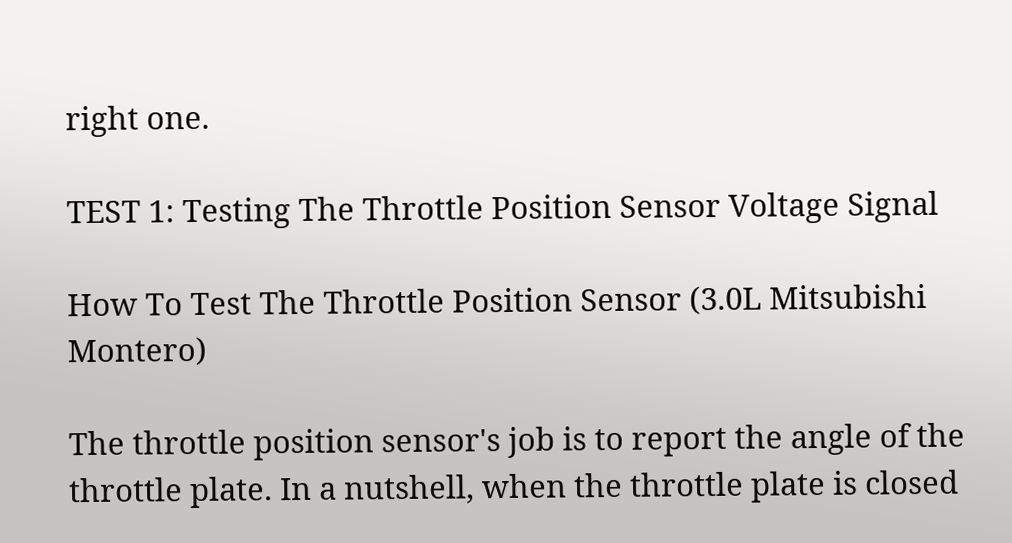right one.

TEST 1: Testing The Throttle Position Sensor Voltage Signal

How To Test The Throttle Position Sensor (3.0L Mitsubishi Montero)

The throttle position sensor's job is to report the angle of the throttle plate. In a nutshell, when the throttle plate is closed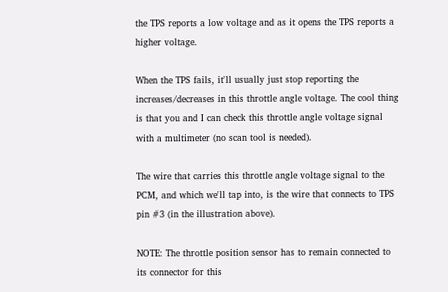the TPS reports a low voltage and as it opens the TPS reports a higher voltage.

When the TPS fails, it'll usually just stop reporting the increases/decreases in this throttle angle voltage. The cool thing is that you and I can check this throttle angle voltage signal with a multimeter (no scan tool is needed).

The wire that carries this throttle angle voltage signal to the PCM, and which we'll tap into, is the wire that connects to TPS pin #3 (in the illustration above).

NOTE: The throttle position sensor has to remain connected to its connector for this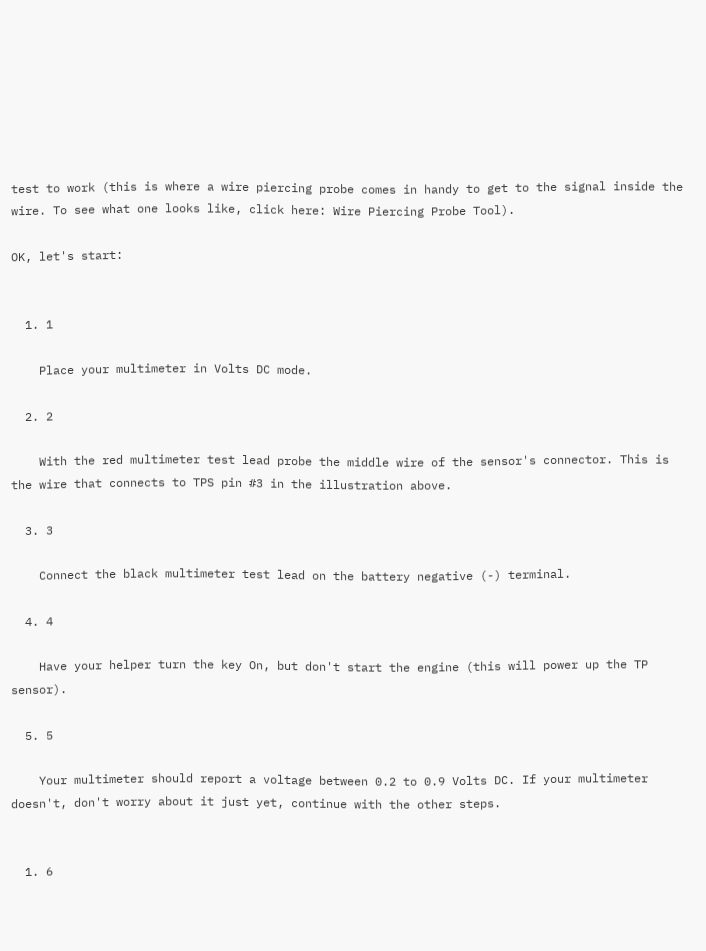test to work (this is where a wire piercing probe comes in handy to get to the signal inside the wire. To see what one looks like, click here: Wire Piercing Probe Tool).

OK, let's start:


  1. 1

    Place your multimeter in Volts DC mode.

  2. 2

    With the red multimeter test lead probe the middle wire of the sensor's connector. This is the wire that connects to TPS pin #3 in the illustration above.

  3. 3

    Connect the black multimeter test lead on the battery negative (-) terminal.

  4. 4

    Have your helper turn the key On, but don't start the engine (this will power up the TP sensor).

  5. 5

    Your multimeter should report a voltage between 0.2 to 0.9 Volts DC. If your multimeter doesn't, don't worry about it just yet, continue with the other steps.


  1. 6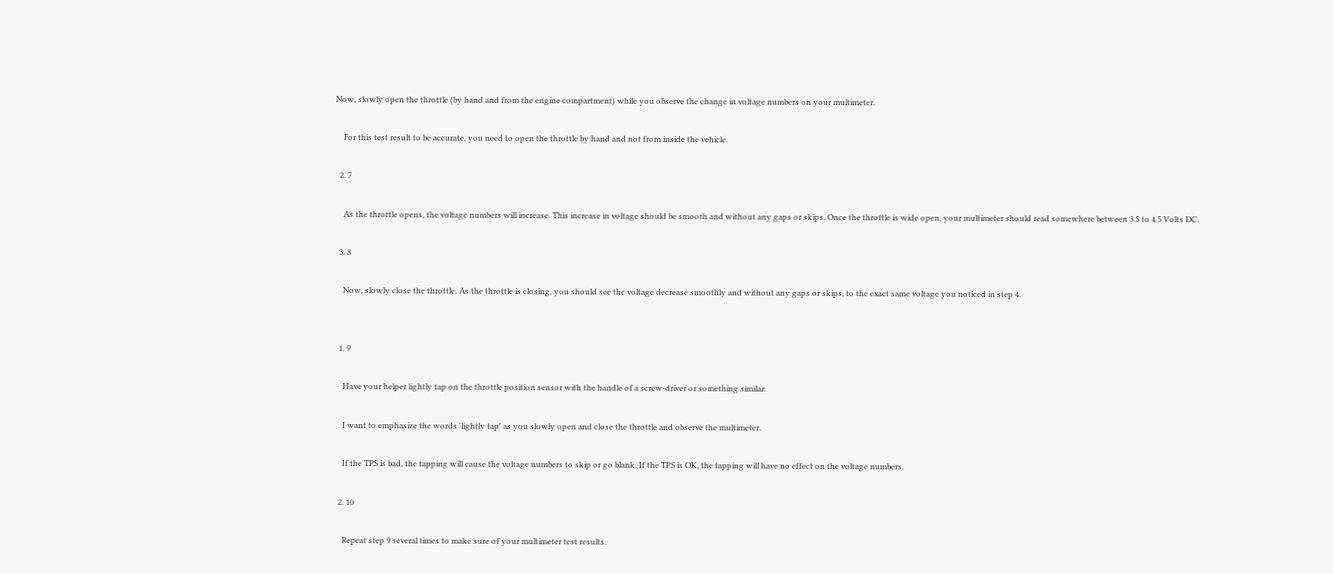Now, slowly open the throttle (by hand and from the engine compartment) while you observe the change in voltage numbers on your multimeter.

    For this test result to be accurate, you need to open the throttle by hand and not from inside the vehicle.

  2. 7

    As the throttle opens, the voltage numbers will increase. This increase in voltage should be smooth and without any gaps or skips. Once the throttle is wide open, your multimeter should read somewhere between 3.5 to 4.5 Volts DC.

  3. 8

    Now, slowly close the throttle. As the throttle is closing, you should see the voltage decrease smoothly and without any gaps or skips, to the exact same voltage you noticed in step 4.


  1. 9

    Have your helper lightly tap on the throttle position sensor with the handle of a screw-driver or something similar.

    I want to emphasize the words 'lightly tap' as you slowly open and close the throttle and observe the multimeter.

    If the TPS is bad, the tapping will cause the voltage numbers to skip or go blank. If the TPS is OK, the tapping will have no effect on the voltage numbers.

  2. 10

    Repeat step 9 several times to make sure of your multimeter test results.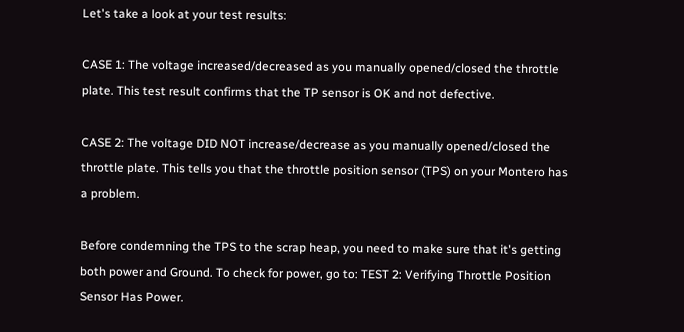Let's take a look at your test results:

CASE 1: The voltage increased/decreased as you manually opened/closed the throttle plate. This test result confirms that the TP sensor is OK and not defective.

CASE 2: The voltage DID NOT increase/decrease as you manually opened/closed the throttle plate. This tells you that the throttle position sensor (TPS) on your Montero has a problem.

Before condemning the TPS to the scrap heap, you need to make sure that it's getting both power and Ground. To check for power, go to: TEST 2: Verifying Throttle Position Sensor Has Power.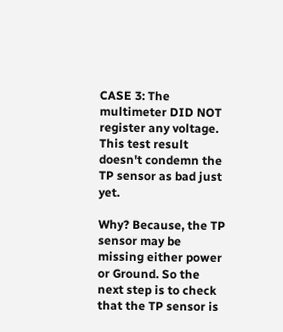CASE 3: The multimeter DID NOT register any voltage. This test result doesn't condemn the TP sensor as bad just yet.

Why? Because, the TP sensor may be missing either power or Ground. So the next step is to check that the TP sensor is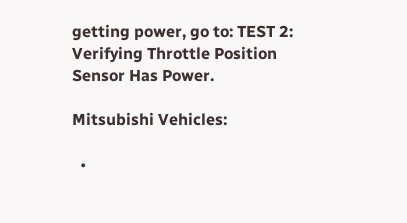getting power, go to: TEST 2: Verifying Throttle Position Sensor Has Power.

Mitsubishi Vehicles:

  •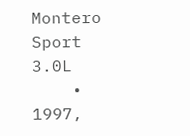Montero Sport 3.0L
    • 1997,